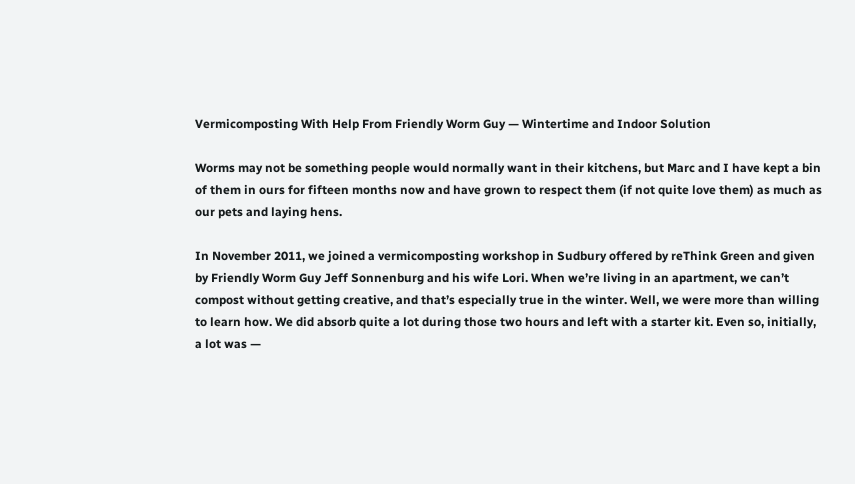Vermicomposting With Help From Friendly Worm Guy — Wintertime and Indoor Solution

Worms may not be something people would normally want in their kitchens, but Marc and I have kept a bin of them in ours for fifteen months now and have grown to respect them (if not quite love them) as much as our pets and laying hens.

In November 2011, we joined a vermicomposting workshop in Sudbury offered by reThink Green and given by Friendly Worm Guy Jeff Sonnenburg and his wife Lori. When we’re living in an apartment, we can’t compost without getting creative, and that’s especially true in the winter. Well, we were more than willing to learn how. We did absorb quite a lot during those two hours and left with a starter kit. Even so, initially, a lot was —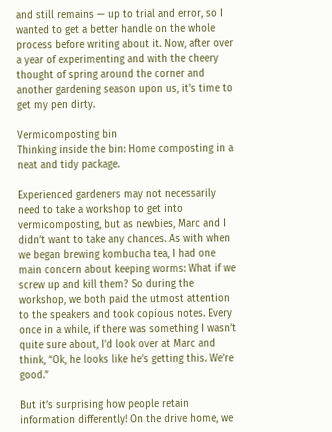and still remains — up to trial and error, so I wanted to get a better handle on the whole process before writing about it. Now, after over a year of experimenting and with the cheery thought of spring around the corner and another gardening season upon us, it’s time to get my pen dirty.

Vermicomposting bin
Thinking inside the bin: Home composting in a neat and tidy package.

Experienced gardeners may not necessarily need to take a workshop to get into vermicomposting, but as newbies, Marc and I didn’t want to take any chances. As with when we began brewing kombucha tea, I had one main concern about keeping worms: What if we screw up and kill them? So during the workshop, we both paid the utmost attention to the speakers and took copious notes. Every once in a while, if there was something I wasn’t quite sure about, I’d look over at Marc and think, “Ok, he looks like he’s getting this. We’re good.”

But it’s surprising how people retain information differently! On the drive home, we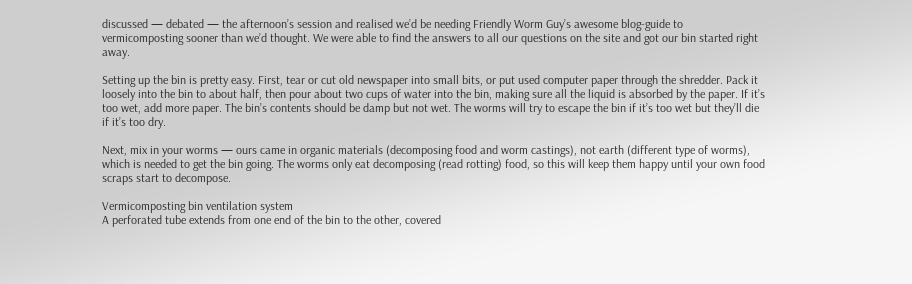discussed — debated — the afternoon’s session and realised we’d be needing Friendly Worm Guy’s awesome blog-guide to vermicomposting sooner than we’d thought. We were able to find the answers to all our questions on the site and got our bin started right away.

Setting up the bin is pretty easy. First, tear or cut old newspaper into small bits, or put used computer paper through the shredder. Pack it loosely into the bin to about half, then pour about two cups of water into the bin, making sure all the liquid is absorbed by the paper. If it’s too wet, add more paper. The bin’s contents should be damp but not wet. The worms will try to escape the bin if it’s too wet but they’ll die if it’s too dry.

Next, mix in your worms — ours came in organic materials (decomposing food and worm castings), not earth (different type of worms), which is needed to get the bin going. The worms only eat decomposing (read rotting) food, so this will keep them happy until your own food scraps start to decompose.

Vermicomposting bin ventilation system
A perforated tube extends from one end of the bin to the other, covered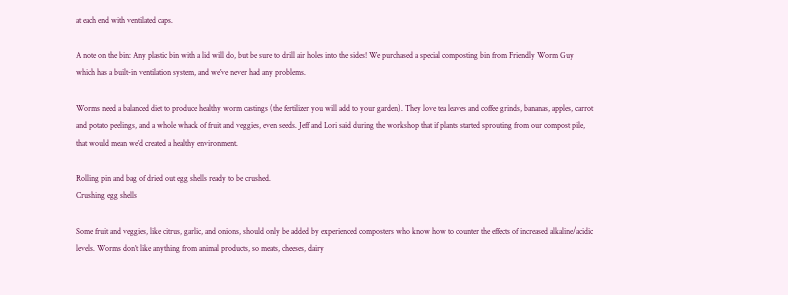at each end with ventilated caps.

A note on the bin: Any plastic bin with a lid will do, but be sure to drill air holes into the sides! We purchased a special composting bin from Friendly Worm Guy which has a built-in ventilation system, and we’ve never had any problems.

Worms need a balanced diet to produce healthy worm castings (the fertilizer you will add to your garden). They love tea leaves and coffee grinds, bananas, apples, carrot and potato peelings, and a whole whack of fruit and veggies, even seeds. Jeff and Lori said during the workshop that if plants started sprouting from our compost pile, that would mean we’d created a healthy environment.

Rolling pin and bag of dried out egg shells ready to be crushed.
Crushing egg shells

Some fruit and veggies, like citrus, garlic, and onions, should only be added by experienced composters who know how to counter the effects of increased alkaline/acidic levels. Worms don’t like anything from animal products, so meats, cheeses, dairy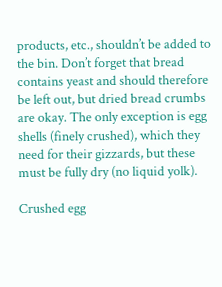products, etc., shouldn’t be added to the bin. Don’t forget that bread contains yeast and should therefore be left out, but dried bread crumbs are okay. The only exception is egg shells (finely crushed), which they need for their gizzards, but these must be fully dry (no liquid yolk).

Crushed egg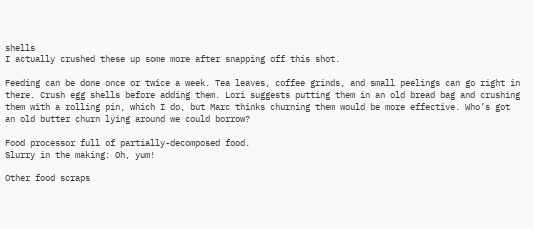shells
I actually crushed these up some more after snapping off this shot.

Feeding can be done once or twice a week. Tea leaves, coffee grinds, and small peelings can go right in there. Crush egg shells before adding them. Lori suggests putting them in an old bread bag and crushing them with a rolling pin, which I do, but Marc thinks churning them would be more effective. Who’s got an old butter churn lying around we could borrow?

Food processor full of partially-decomposed food.
Slurry in the making: Oh, yum!

Other food scraps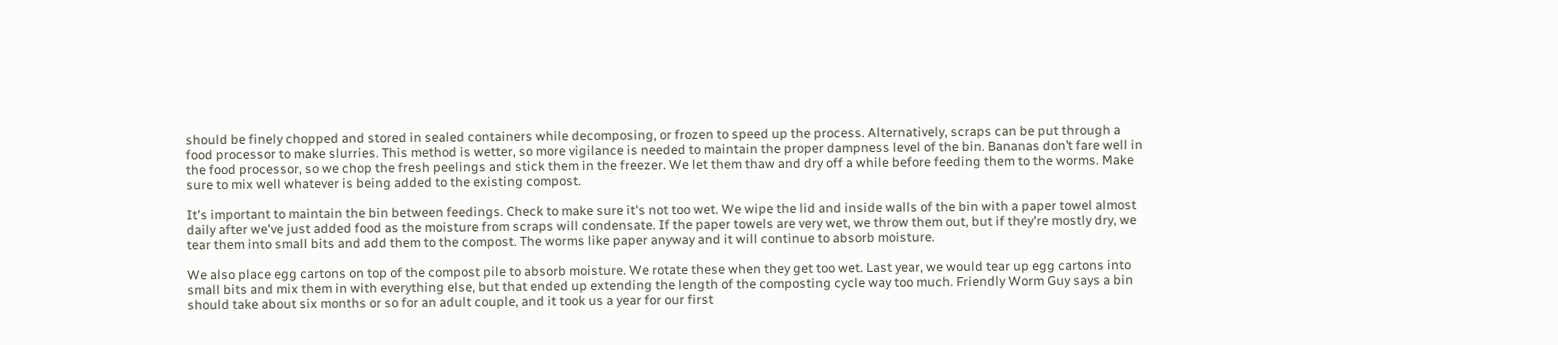should be finely chopped and stored in sealed containers while decomposing, or frozen to speed up the process. Alternatively, scraps can be put through a food processor to make slurries. This method is wetter, so more vigilance is needed to maintain the proper dampness level of the bin. Bananas don’t fare well in the food processor, so we chop the fresh peelings and stick them in the freezer. We let them thaw and dry off a while before feeding them to the worms. Make sure to mix well whatever is being added to the existing compost.

It's important to maintain the bin between feedings. Check to make sure it's not too wet. We wipe the lid and inside walls of the bin with a paper towel almost daily after we've just added food as the moisture from scraps will condensate. If the paper towels are very wet, we throw them out, but if they're mostly dry, we tear them into small bits and add them to the compost. The worms like paper anyway and it will continue to absorb moisture.

We also place egg cartons on top of the compost pile to absorb moisture. We rotate these when they get too wet. Last year, we would tear up egg cartons into small bits and mix them in with everything else, but that ended up extending the length of the composting cycle way too much. Friendly Worm Guy says a bin should take about six months or so for an adult couple, and it took us a year for our first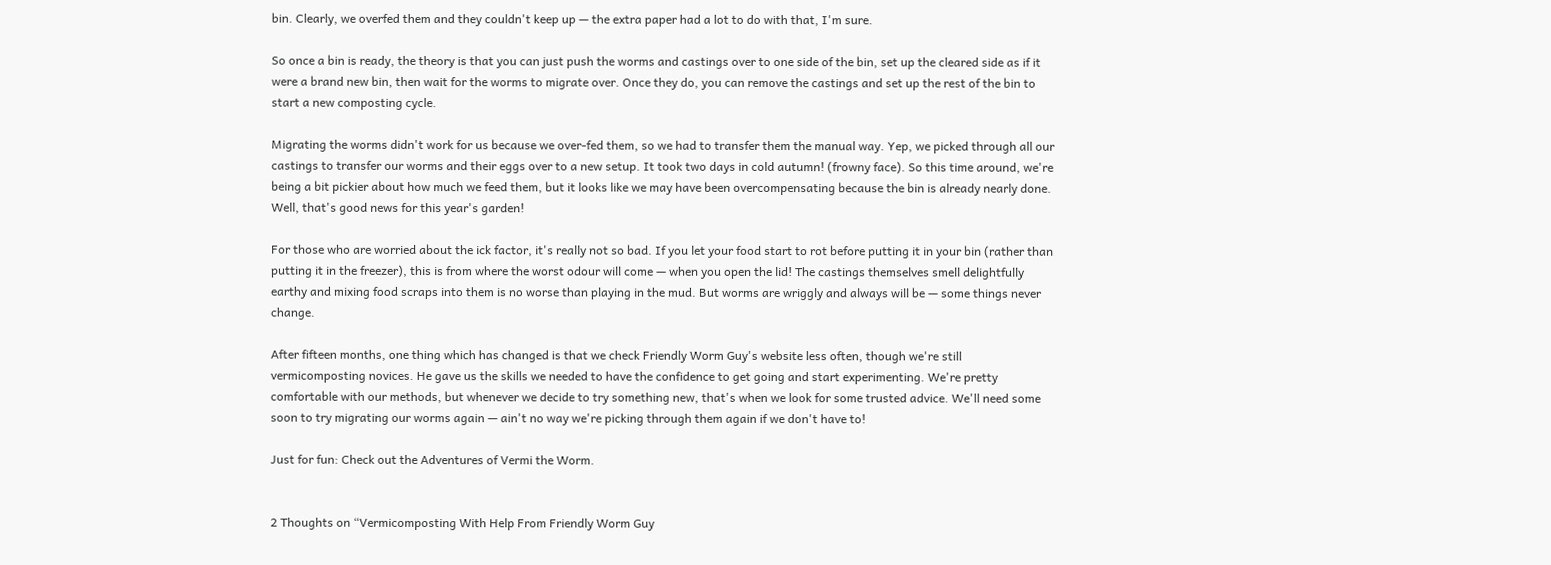bin. Clearly, we overfed them and they couldn't keep up — the extra paper had a lot to do with that, I'm sure.

So once a bin is ready, the theory is that you can just push the worms and castings over to one side of the bin, set up the cleared side as if it were a brand new bin, then wait for the worms to migrate over. Once they do, you can remove the castings and set up the rest of the bin to start a new composting cycle.

Migrating the worms didn't work for us because we over-fed them, so we had to transfer them the manual way. Yep, we picked through all our castings to transfer our worms and their eggs over to a new setup. It took two days in cold autumn! (frowny face). So this time around, we're being a bit pickier about how much we feed them, but it looks like we may have been overcompensating because the bin is already nearly done. Well, that's good news for this year's garden!

For those who are worried about the ick factor, it's really not so bad. If you let your food start to rot before putting it in your bin (rather than putting it in the freezer), this is from where the worst odour will come — when you open the lid! The castings themselves smell delightfully earthy and mixing food scraps into them is no worse than playing in the mud. But worms are wriggly and always will be — some things never change.

After fifteen months, one thing which has changed is that we check Friendly Worm Guy's website less often, though we're still vermicomposting novices. He gave us the skills we needed to have the confidence to get going and start experimenting. We're pretty comfortable with our methods, but whenever we decide to try something new, that's when we look for some trusted advice. We'll need some soon to try migrating our worms again — ain't no way we're picking through them again if we don't have to!

Just for fun: Check out the Adventures of Vermi the Worm.


2 Thoughts on “Vermicomposting With Help From Friendly Worm Guy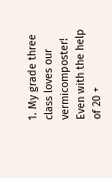1. My grade three class loves our vermicomposter! Even with the help of 20 +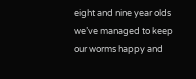eight and nine year olds we’ve managed to keep our worms happy and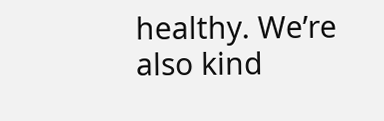healthy. We’re also kind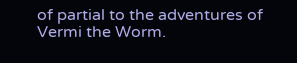of partial to the adventures of Vermi the Worm.